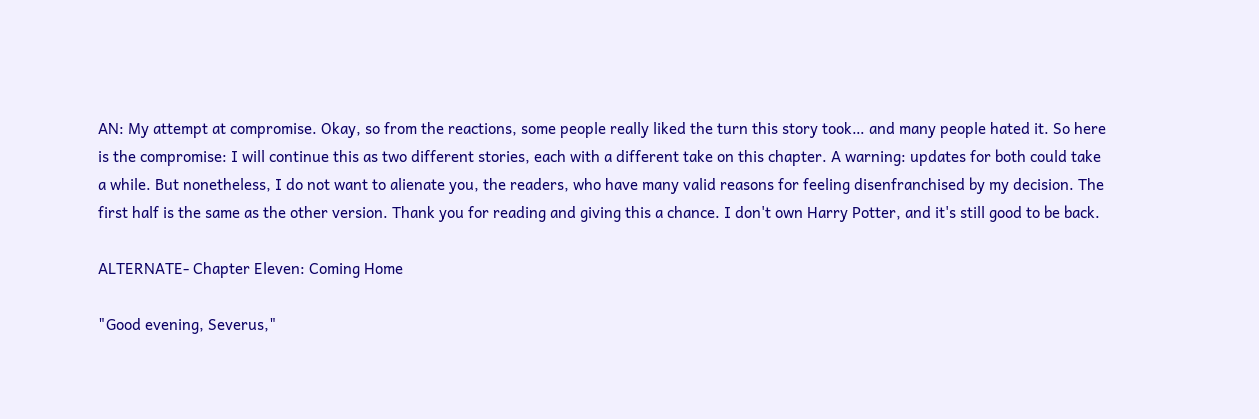AN: My attempt at compromise. Okay, so from the reactions, some people really liked the turn this story took… and many people hated it. So here is the compromise: I will continue this as two different stories, each with a different take on this chapter. A warning: updates for both could take a while. But nonetheless, I do not want to alienate you, the readers, who have many valid reasons for feeling disenfranchised by my decision. The first half is the same as the other version. Thank you for reading and giving this a chance. I don't own Harry Potter, and it's still good to be back.

ALTERNATE- Chapter Eleven: Coming Home

"Good evening, Severus,"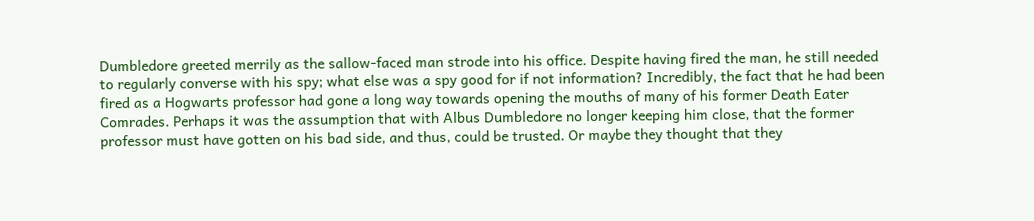Dumbledore greeted merrily as the sallow-faced man strode into his office. Despite having fired the man, he still needed to regularly converse with his spy; what else was a spy good for if not information? Incredibly, the fact that he had been fired as a Hogwarts professor had gone a long way towards opening the mouths of many of his former Death Eater Comrades. Perhaps it was the assumption that with Albus Dumbledore no longer keeping him close, that the former professor must have gotten on his bad side, and thus, could be trusted. Or maybe they thought that they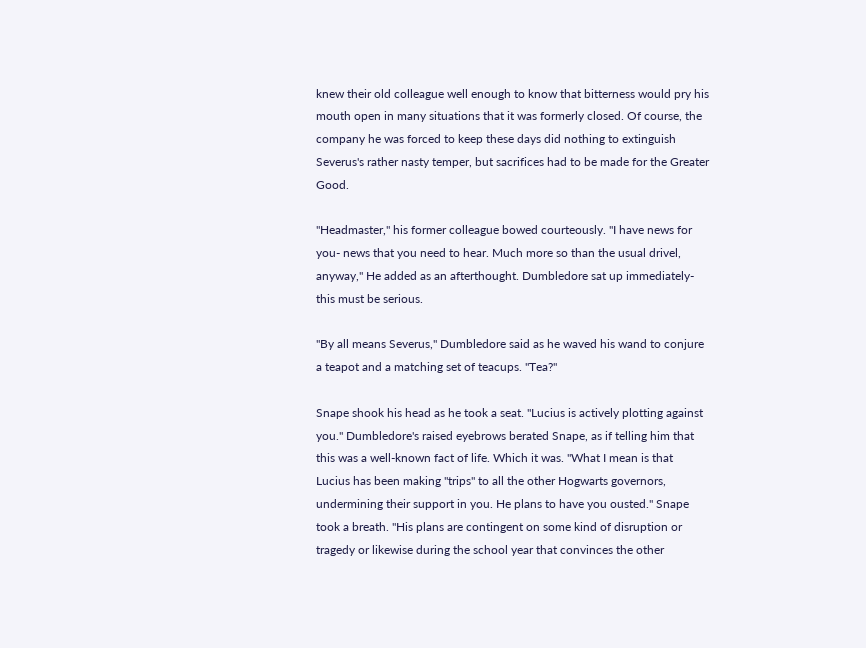knew their old colleague well enough to know that bitterness would pry his mouth open in many situations that it was formerly closed. Of course, the company he was forced to keep these days did nothing to extinguish Severus's rather nasty temper, but sacrifices had to be made for the Greater Good.

"Headmaster," his former colleague bowed courteously. "I have news for you- news that you need to hear. Much more so than the usual drivel, anyway," He added as an afterthought. Dumbledore sat up immediately- this must be serious.

"By all means Severus," Dumbledore said as he waved his wand to conjure a teapot and a matching set of teacups. "Tea?"

Snape shook his head as he took a seat. "Lucius is actively plotting against you." Dumbledore's raised eyebrows berated Snape, as if telling him that this was a well-known fact of life. Which it was. "What I mean is that Lucius has been making "trips" to all the other Hogwarts governors, undermining their support in you. He plans to have you ousted." Snape took a breath. "His plans are contingent on some kind of disruption or tragedy or likewise during the school year that convinces the other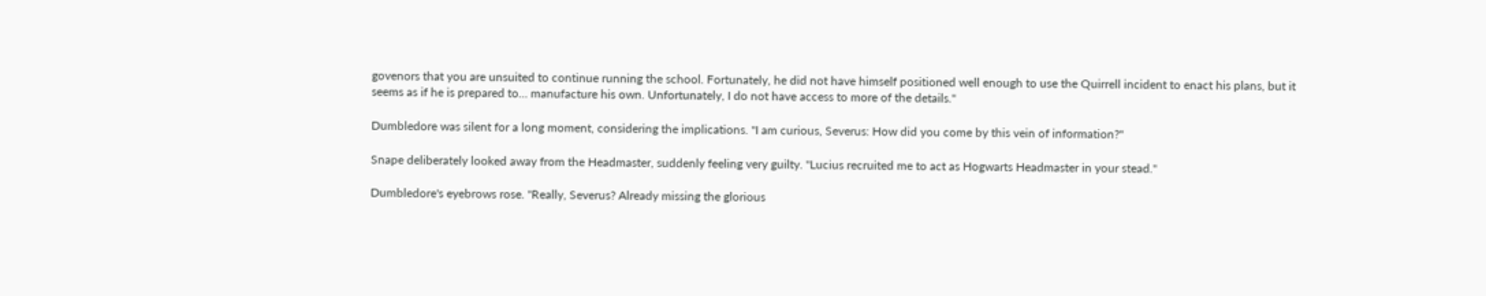govenors that you are unsuited to continue running the school. Fortunately, he did not have himself positioned well enough to use the Quirrell incident to enact his plans, but it seems as if he is prepared to… manufacture his own. Unfortunately, I do not have access to more of the details."

Dumbledore was silent for a long moment, considering the implications. "I am curious, Severus: How did you come by this vein of information?"

Snape deliberately looked away from the Headmaster, suddenly feeling very guilty. "Lucius recruited me to act as Hogwarts Headmaster in your stead."

Dumbledore's eyebrows rose. "Really, Severus? Already missing the glorious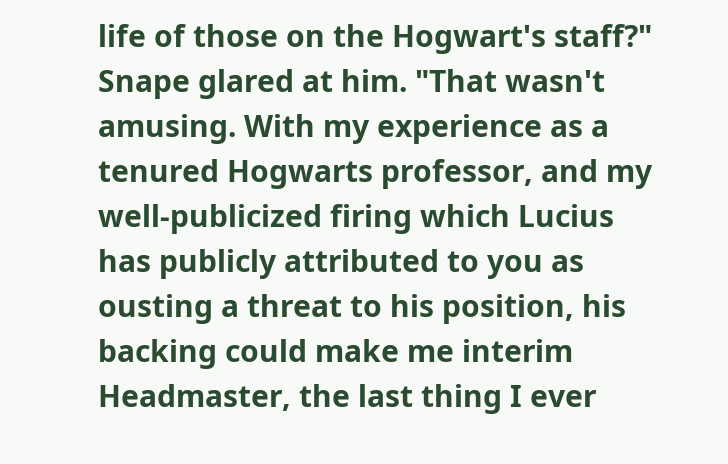life of those on the Hogwart's staff?"
Snape glared at him. "That wasn't amusing. With my experience as a tenured Hogwarts professor, and my well-publicized firing which Lucius has publicly attributed to you as ousting a threat to his position, his backing could make me interim Headmaster, the last thing I ever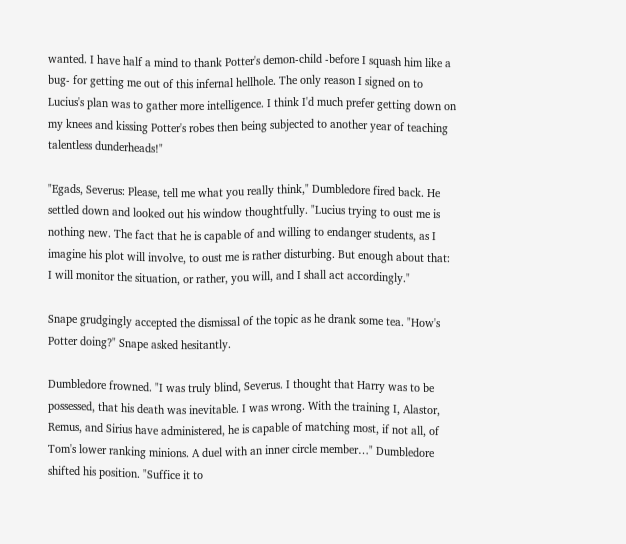wanted. I have half a mind to thank Potter's demon-child -before I squash him like a bug- for getting me out of this infernal hellhole. The only reason I signed on to Lucius's plan was to gather more intelligence. I think I'd much prefer getting down on my knees and kissing Potter's robes then being subjected to another year of teaching talentless dunderheads!"

"Egads, Severus: Please, tell me what you really think," Dumbledore fired back. He settled down and looked out his window thoughtfully. "Lucius trying to oust me is nothing new. The fact that he is capable of and willing to endanger students, as I imagine his plot will involve, to oust me is rather disturbing. But enough about that: I will monitor the situation, or rather, you will, and I shall act accordingly."

Snape grudgingly accepted the dismissal of the topic as he drank some tea. "How's Potter doing?" Snape asked hesitantly.

Dumbledore frowned. "I was truly blind, Severus. I thought that Harry was to be possessed, that his death was inevitable. I was wrong. With the training I, Alastor, Remus, and Sirius have administered, he is capable of matching most, if not all, of Tom's lower ranking minions. A duel with an inner circle member…" Dumbledore shifted his position. "Suffice it to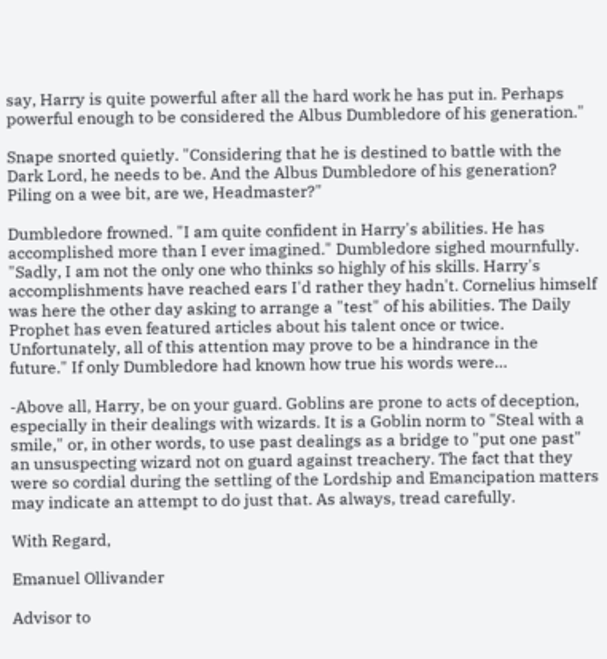say, Harry is quite powerful after all the hard work he has put in. Perhaps powerful enough to be considered the Albus Dumbledore of his generation."

Snape snorted quietly. "Considering that he is destined to battle with the Dark Lord, he needs to be. And the Albus Dumbledore of his generation? Piling on a wee bit, are we, Headmaster?"

Dumbledore frowned. "I am quite confident in Harry's abilities. He has accomplished more than I ever imagined." Dumbledore sighed mournfully. "Sadly, I am not the only one who thinks so highly of his skills. Harry's accomplishments have reached ears I'd rather they hadn't. Cornelius himself was here the other day asking to arrange a "test" of his abilities. The Daily Prophet has even featured articles about his talent once or twice. Unfortunately, all of this attention may prove to be a hindrance in the future." If only Dumbledore had known how true his words were…

-Above all, Harry, be on your guard. Goblins are prone to acts of deception, especially in their dealings with wizards. It is a Goblin norm to "Steal with a smile," or, in other words, to use past dealings as a bridge to "put one past" an unsuspecting wizard not on guard against treachery. The fact that they were so cordial during the settling of the Lordship and Emancipation matters may indicate an attempt to do just that. As always, tread carefully.

With Regard,

Emanuel Ollivander

Advisor to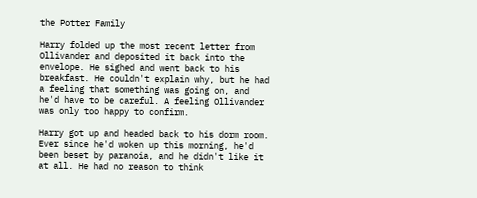the Potter Family

Harry folded up the most recent letter from Ollivander and deposited it back into the envelope. He sighed and went back to his breakfast. He couldn't explain why, but he had a feeling that something was going on, and he'd have to be careful. A feeling Ollivander was only too happy to confirm.

Harry got up and headed back to his dorm room. Ever since he'd woken up this morning, he'd been beset by paranoia, and he didn't like it at all. He had no reason to think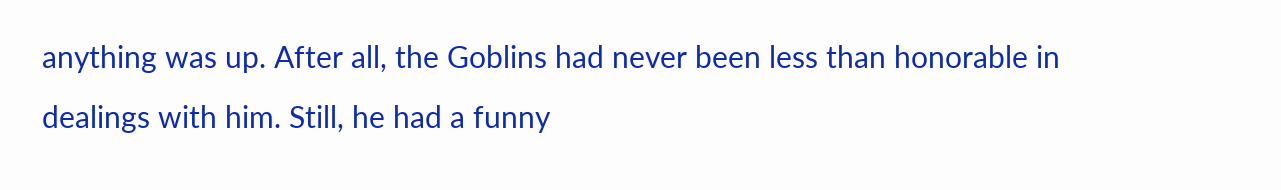anything was up. After all, the Goblins had never been less than honorable in dealings with him. Still, he had a funny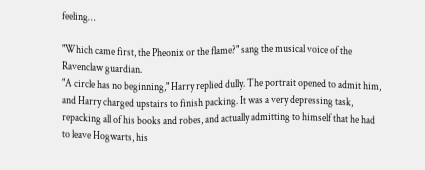feeling…

"Which came first, the Pheonix or the flame?" sang the musical voice of the Ravenclaw guardian.
"A circle has no beginning," Harry replied dully. The portrait opened to admit him, and Harry charged upstairs to finish packing. It was a very depressing task, repacking all of his books and robes, and actually admitting to himself that he had to leave Hogwarts, his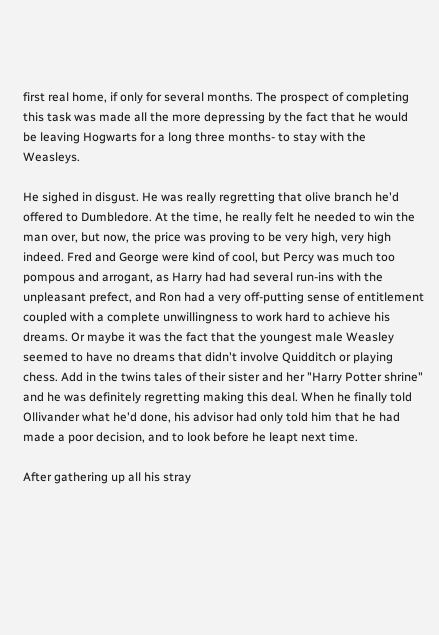first real home, if only for several months. The prospect of completing this task was made all the more depressing by the fact that he would be leaving Hogwarts for a long three months- to stay with the Weasleys.

He sighed in disgust. He was really regretting that olive branch he'd offered to Dumbledore. At the time, he really felt he needed to win the man over, but now, the price was proving to be very high, very high indeed. Fred and George were kind of cool, but Percy was much too pompous and arrogant, as Harry had had several run-ins with the unpleasant prefect, and Ron had a very off-putting sense of entitlement coupled with a complete unwillingness to work hard to achieve his dreams. Or maybe it was the fact that the youngest male Weasley seemed to have no dreams that didn't involve Quidditch or playing chess. Add in the twins tales of their sister and her "Harry Potter shrine" and he was definitely regretting making this deal. When he finally told Ollivander what he'd done, his advisor had only told him that he had made a poor decision, and to look before he leapt next time.

After gathering up all his stray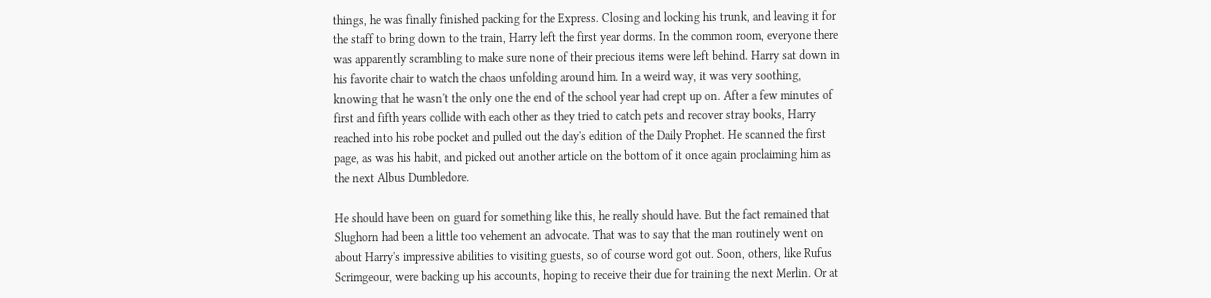things, he was finally finished packing for the Express. Closing and locking his trunk, and leaving it for the staff to bring down to the train, Harry left the first year dorms. In the common room, everyone there was apparently scrambling to make sure none of their precious items were left behind. Harry sat down in his favorite chair to watch the chaos unfolding around him. In a weird way, it was very soothing, knowing that he wasn't the only one the end of the school year had crept up on. After a few minutes of first and fifth years collide with each other as they tried to catch pets and recover stray books, Harry reached into his robe pocket and pulled out the day's edition of the Daily Prophet. He scanned the first page, as was his habit, and picked out another article on the bottom of it once again proclaiming him as the next Albus Dumbledore.

He should have been on guard for something like this, he really should have. But the fact remained that Slughorn had been a little too vehement an advocate. That was to say that the man routinely went on about Harry's impressive abilities to visiting guests, so of course word got out. Soon, others, like Rufus Scrimgeour, were backing up his accounts, hoping to receive their due for training the next Merlin. Or at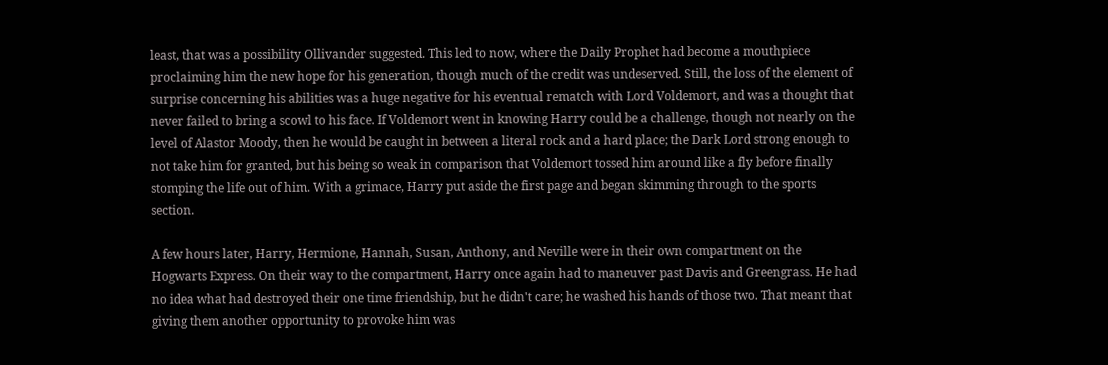least, that was a possibility Ollivander suggested. This led to now, where the Daily Prophet had become a mouthpiece proclaiming him the new hope for his generation, though much of the credit was undeserved. Still, the loss of the element of surprise concerning his abilities was a huge negative for his eventual rematch with Lord Voldemort, and was a thought that never failed to bring a scowl to his face. If Voldemort went in knowing Harry could be a challenge, though not nearly on the level of Alastor Moody, then he would be caught in between a literal rock and a hard place; the Dark Lord strong enough to not take him for granted, but his being so weak in comparison that Voldemort tossed him around like a fly before finally stomping the life out of him. With a grimace, Harry put aside the first page and began skimming through to the sports section.

A few hours later, Harry, Hermione, Hannah, Susan, Anthony, and Neville were in their own compartment on the Hogwarts Express. On their way to the compartment, Harry once again had to maneuver past Davis and Greengrass. He had no idea what had destroyed their one time friendship, but he didn't care; he washed his hands of those two. That meant that giving them another opportunity to provoke him was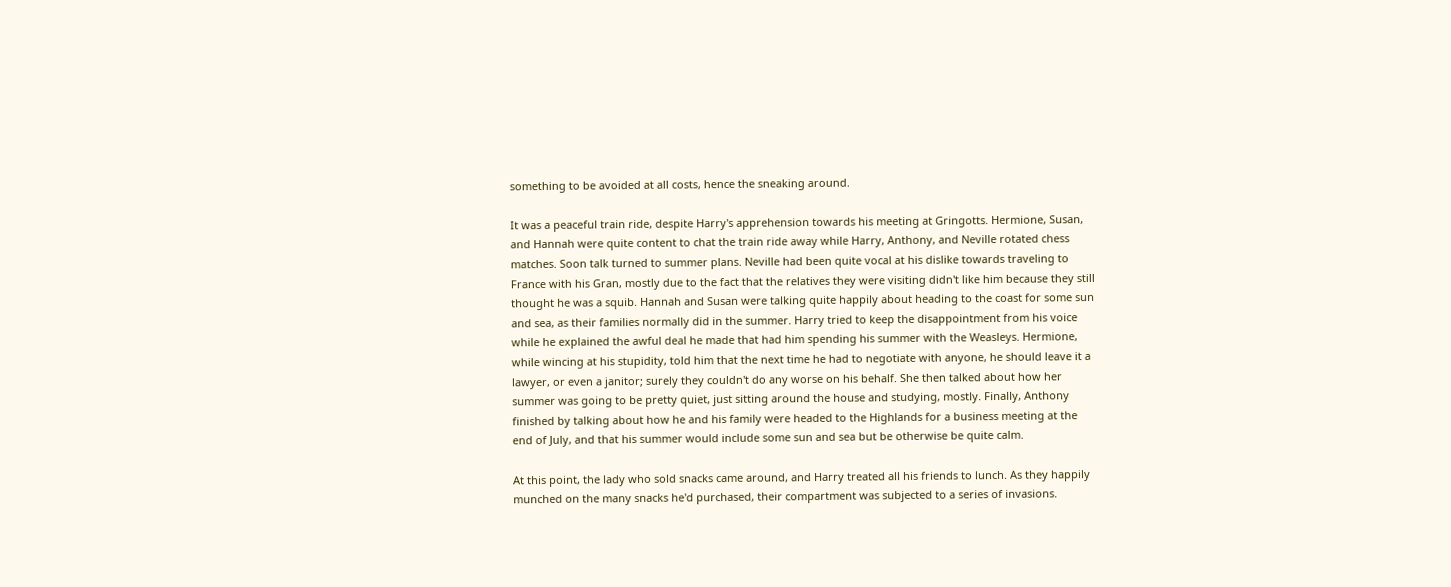something to be avoided at all costs, hence the sneaking around.

It was a peaceful train ride, despite Harry's apprehension towards his meeting at Gringotts. Hermione, Susan, and Hannah were quite content to chat the train ride away while Harry, Anthony, and Neville rotated chess matches. Soon talk turned to summer plans. Neville had been quite vocal at his dislike towards traveling to France with his Gran, mostly due to the fact that the relatives they were visiting didn't like him because they still thought he was a squib. Hannah and Susan were talking quite happily about heading to the coast for some sun and sea, as their families normally did in the summer. Harry tried to keep the disappointment from his voice while he explained the awful deal he made that had him spending his summer with the Weasleys. Hermione, while wincing at his stupidity, told him that the next time he had to negotiate with anyone, he should leave it a lawyer, or even a janitor; surely they couldn't do any worse on his behalf. She then talked about how her summer was going to be pretty quiet, just sitting around the house and studying, mostly. Finally, Anthony finished by talking about how he and his family were headed to the Highlands for a business meeting at the end of July, and that his summer would include some sun and sea but be otherwise be quite calm.

At this point, the lady who sold snacks came around, and Harry treated all his friends to lunch. As they happily munched on the many snacks he'd purchased, their compartment was subjected to a series of invasions.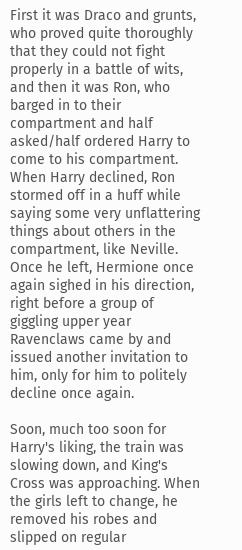First it was Draco and grunts, who proved quite thoroughly that they could not fight properly in a battle of wits, and then it was Ron, who barged in to their compartment and half asked/half ordered Harry to come to his compartment. When Harry declined, Ron stormed off in a huff while saying some very unflattering things about others in the compartment, like Neville. Once he left, Hermione once again sighed in his direction, right before a group of giggling upper year Ravenclaws came by and issued another invitation to him, only for him to politely decline once again.

Soon, much too soon for Harry's liking, the train was slowing down, and King's Cross was approaching. When the girls left to change, he removed his robes and slipped on regular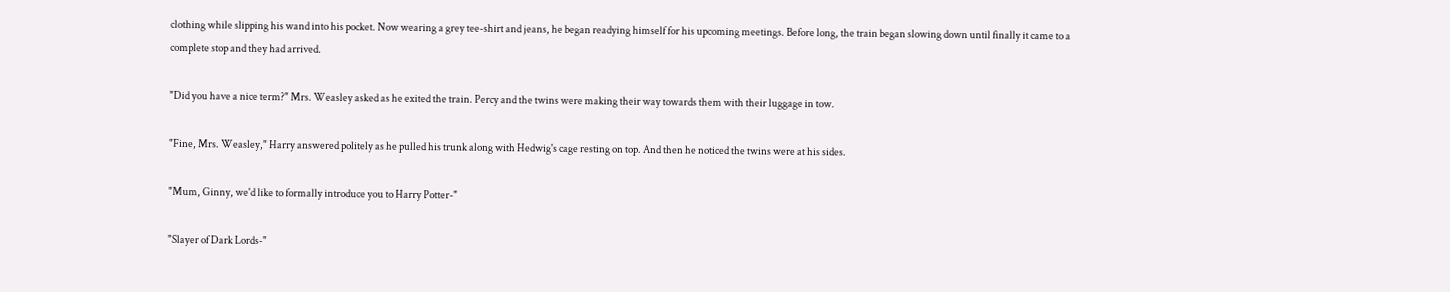clothing while slipping his wand into his pocket. Now wearing a grey tee-shirt and jeans, he began readying himself for his upcoming meetings. Before long, the train began slowing down until finally it came to a complete stop and they had arrived.

"Did you have a nice term?" Mrs. Weasley asked as he exited the train. Percy and the twins were making their way towards them with their luggage in tow.

"Fine, Mrs. Weasley," Harry answered politely as he pulled his trunk along with Hedwig's cage resting on top. And then he noticed the twins were at his sides.

"Mum, Ginny, we'd like to formally introduce you to Harry Potter-"

"Slayer of Dark Lords-"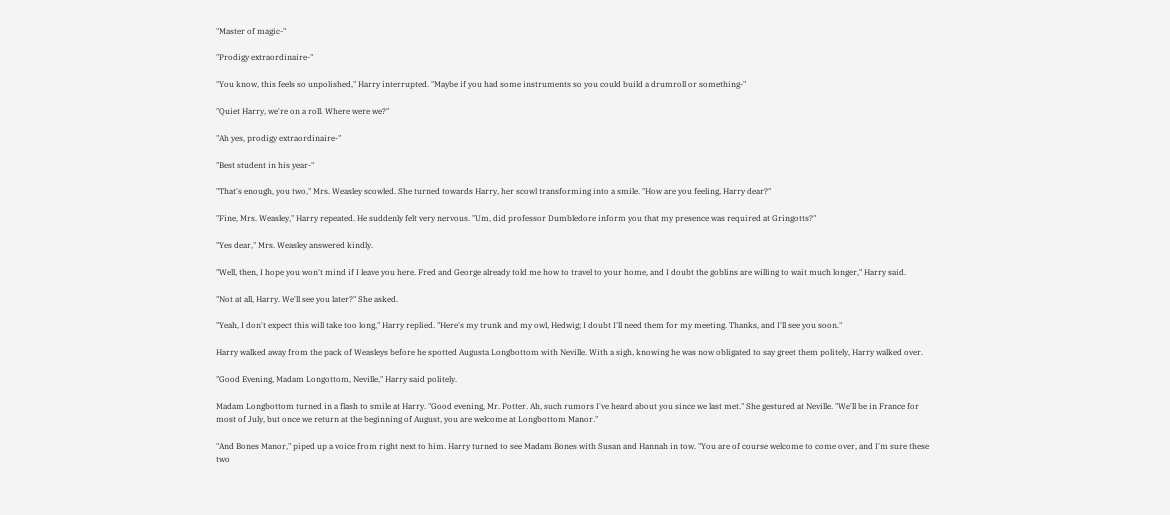"Master of magic-"

"Prodigy extraordinaire-"

"You know, this feels so unpolished," Harry interrupted. "Maybe if you had some instruments so you could build a drumroll or something-"

"Quiet Harry, we're on a roll. Where were we?"

"Ah yes, prodigy extraordinaire-"

"Best student in his year-"

"That's enough, you two," Mrs. Weasley scowled. She turned towards Harry, her scowl transforming into a smile. "How are you feeling, Harry dear?"

"Fine, Mrs. Weasley," Harry repeated. He suddenly felt very nervous. "Um, did professor Dumbledore inform you that my presence was required at Gringotts?"

"Yes dear," Mrs. Weasley answered kindly.

"Well, then, I hope you won't mind if I leave you here. Fred and George already told me how to travel to your home, and I doubt the goblins are willing to wait much longer," Harry said.

"Not at all, Harry. We'll see you later?" She asked.

"Yeah, I don't expect this will take too long," Harry replied. "Here's my trunk and my owl, Hedwig; I doubt I'll need them for my meeting. Thanks, and I'll see you soon."

Harry walked away from the pack of Weasleys before he spotted Augusta Longbottom with Neville. With a sigh, knowing he was now obligated to say greet them politely, Harry walked over.

"Good Evening, Madam Longottom, Neville," Harry said politely.

Madam Longbottom turned in a flash to smile at Harry. "Good evening, Mr. Potter. Ah, such rumors I've heard about you since we last met." She gestured at Neville. "We'll be in France for most of July, but once we return at the beginning of August, you are welcome at Longbottom Manor."

"And Bones Manor," piped up a voice from right next to him. Harry turned to see Madam Bones with Susan and Hannah in tow. "You are of course welcome to come over, and I'm sure these two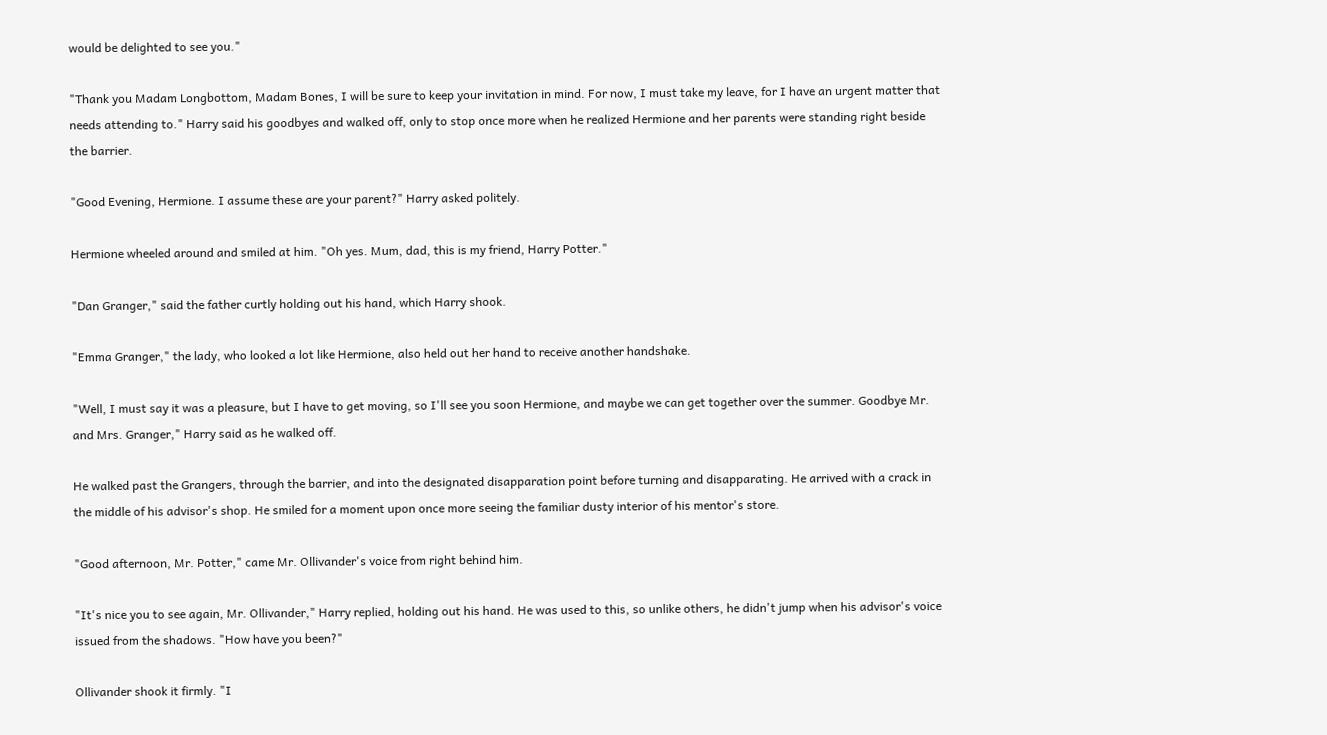would be delighted to see you."

"Thank you Madam Longbottom, Madam Bones, I will be sure to keep your invitation in mind. For now, I must take my leave, for I have an urgent matter that needs attending to." Harry said his goodbyes and walked off, only to stop once more when he realized Hermione and her parents were standing right beside the barrier.

"Good Evening, Hermione. I assume these are your parent?" Harry asked politely.

Hermione wheeled around and smiled at him. "Oh yes. Mum, dad, this is my friend, Harry Potter."

"Dan Granger," said the father curtly holding out his hand, which Harry shook.

"Emma Granger," the lady, who looked a lot like Hermione, also held out her hand to receive another handshake.

"Well, I must say it was a pleasure, but I have to get moving, so I'll see you soon Hermione, and maybe we can get together over the summer. Goodbye Mr. and Mrs. Granger," Harry said as he walked off.

He walked past the Grangers, through the barrier, and into the designated disapparation point before turning and disapparating. He arrived with a crack in the middle of his advisor's shop. He smiled for a moment upon once more seeing the familiar dusty interior of his mentor's store.

"Good afternoon, Mr. Potter," came Mr. Ollivander's voice from right behind him.

"It's nice you to see again, Mr. Ollivander," Harry replied, holding out his hand. He was used to this, so unlike others, he didn't jump when his advisor's voice issued from the shadows. "How have you been?"

Ollivander shook it firmly. "I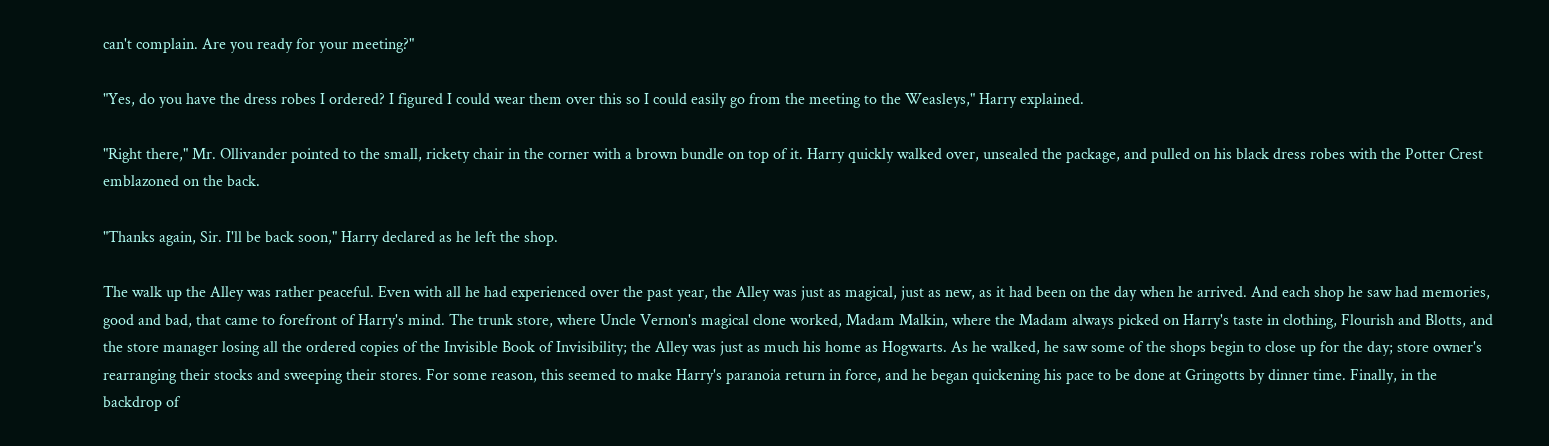can't complain. Are you ready for your meeting?"

"Yes, do you have the dress robes I ordered? I figured I could wear them over this so I could easily go from the meeting to the Weasleys," Harry explained.

"Right there," Mr. Ollivander pointed to the small, rickety chair in the corner with a brown bundle on top of it. Harry quickly walked over, unsealed the package, and pulled on his black dress robes with the Potter Crest emblazoned on the back.

"Thanks again, Sir. I'll be back soon," Harry declared as he left the shop.

The walk up the Alley was rather peaceful. Even with all he had experienced over the past year, the Alley was just as magical, just as new, as it had been on the day when he arrived. And each shop he saw had memories, good and bad, that came to forefront of Harry's mind. The trunk store, where Uncle Vernon's magical clone worked, Madam Malkin, where the Madam always picked on Harry's taste in clothing, Flourish and Blotts, and the store manager losing all the ordered copies of the Invisible Book of Invisibility; the Alley was just as much his home as Hogwarts. As he walked, he saw some of the shops begin to close up for the day; store owner's rearranging their stocks and sweeping their stores. For some reason, this seemed to make Harry's paranoia return in force, and he began quickening his pace to be done at Gringotts by dinner time. Finally, in the backdrop of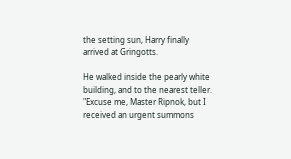the setting sun, Harry finally arrived at Gringotts.

He walked inside the pearly white building, and to the nearest teller. "Excuse me, Master Ripnok, but I received an urgent summons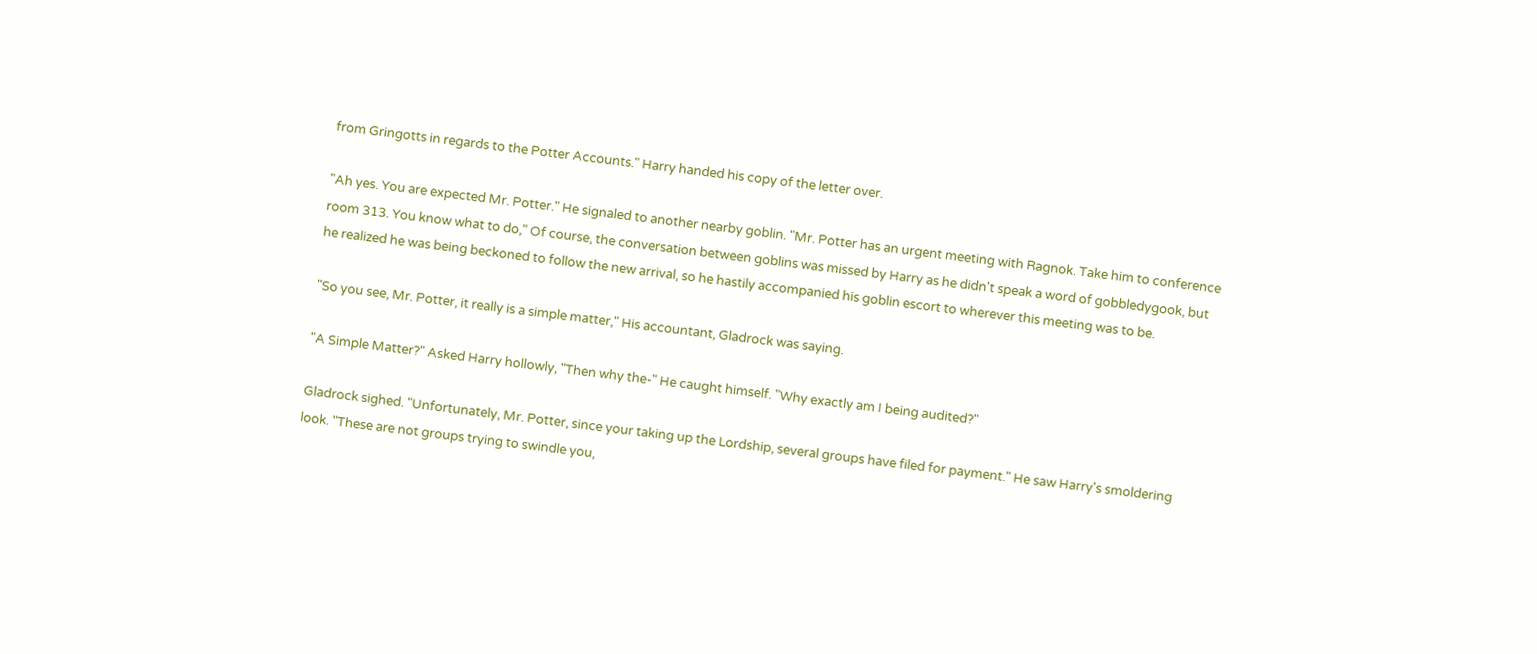from Gringotts in regards to the Potter Accounts." Harry handed his copy of the letter over.

"Ah yes. You are expected Mr. Potter." He signaled to another nearby goblin. "Mr. Potter has an urgent meeting with Ragnok. Take him to conference room 313. You know what to do," Of course, the conversation between goblins was missed by Harry as he didn't speak a word of gobbledygook, but he realized he was being beckoned to follow the new arrival, so he hastily accompanied his goblin escort to wherever this meeting was to be.

"So you see, Mr. Potter, it really is a simple matter," His accountant, Gladrock was saying.

"A Simple Matter?" Asked Harry hollowly, "Then why the-" He caught himself. "Why exactly am I being audited?"

Gladrock sighed. "Unfortunately, Mr. Potter, since your taking up the Lordship, several groups have filed for payment." He saw Harry's smoldering look. "These are not groups trying to swindle you,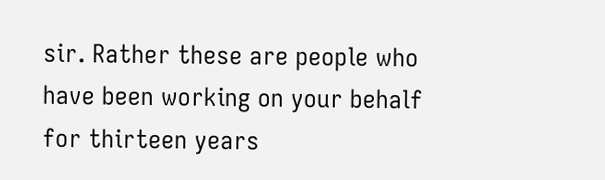sir. Rather these are people who have been working on your behalf for thirteen years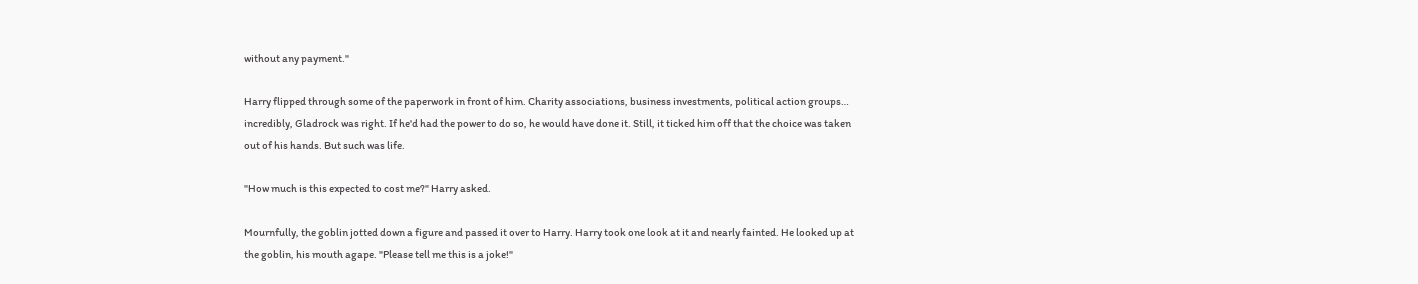without any payment."

Harry flipped through some of the paperwork in front of him. Charity associations, business investments, political action groups… incredibly, Gladrock was right. If he'd had the power to do so, he would have done it. Still, it ticked him off that the choice was taken out of his hands. But such was life.

"How much is this expected to cost me?" Harry asked.

Mournfully, the goblin jotted down a figure and passed it over to Harry. Harry took one look at it and nearly fainted. He looked up at the goblin, his mouth agape. "Please tell me this is a joke!"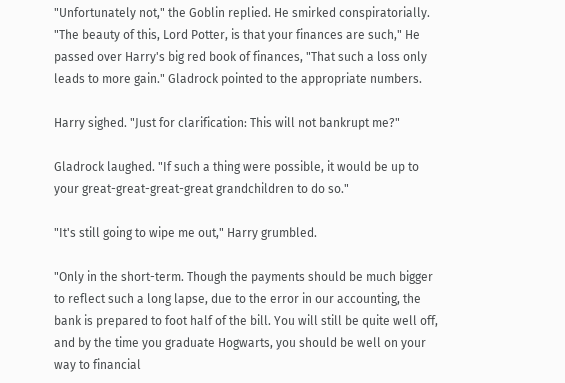"Unfortunately not," the Goblin replied. He smirked conspiratorially. "The beauty of this, Lord Potter, is that your finances are such," He passed over Harry's big red book of finances, "That such a loss only leads to more gain." Gladrock pointed to the appropriate numbers.

Harry sighed. "Just for clarification: This will not bankrupt me?"

Gladrock laughed. "If such a thing were possible, it would be up to your great-great-great-great grandchildren to do so."

"It's still going to wipe me out," Harry grumbled.

"Only in the short-term. Though the payments should be much bigger to reflect such a long lapse, due to the error in our accounting, the bank is prepared to foot half of the bill. You will still be quite well off, and by the time you graduate Hogwarts, you should be well on your way to financial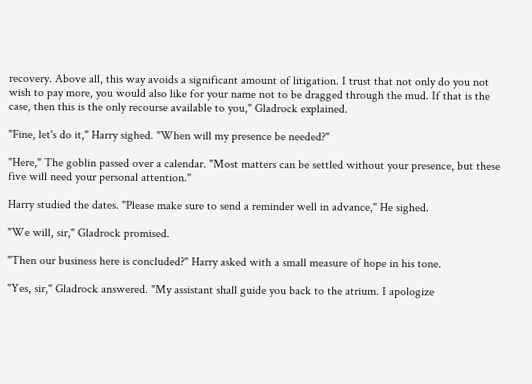recovery. Above all, this way avoids a significant amount of litigation. I trust that not only do you not wish to pay more, you would also like for your name not to be dragged through the mud. If that is the case, then this is the only recourse available to you," Gladrock explained.

"Fine, let's do it," Harry sighed. "When will my presence be needed?"

"Here," The goblin passed over a calendar. "Most matters can be settled without your presence, but these five will need your personal attention."

Harry studied the dates. "Please make sure to send a reminder well in advance," He sighed.

"We will, sir," Gladrock promised.

"Then our business here is concluded?" Harry asked with a small measure of hope in his tone.

"Yes, sir," Gladrock answered. "My assistant shall guide you back to the atrium. I apologize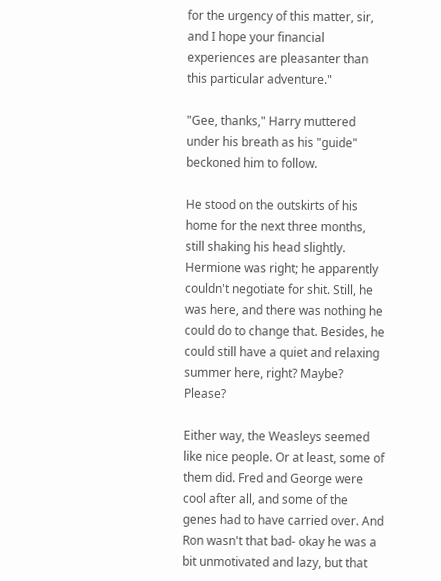for the urgency of this matter, sir, and I hope your financial experiences are pleasanter than this particular adventure."

"Gee, thanks," Harry muttered under his breath as his "guide" beckoned him to follow.

He stood on the outskirts of his home for the next three months, still shaking his head slightly. Hermione was right; he apparently couldn't negotiate for shit. Still, he was here, and there was nothing he could do to change that. Besides, he could still have a quiet and relaxing summer here, right? Maybe? Please?

Either way, the Weasleys seemed like nice people. Or at least, some of them did. Fred and George were cool after all, and some of the genes had to have carried over. And Ron wasn't that bad- okay he was a bit unmotivated and lazy, but that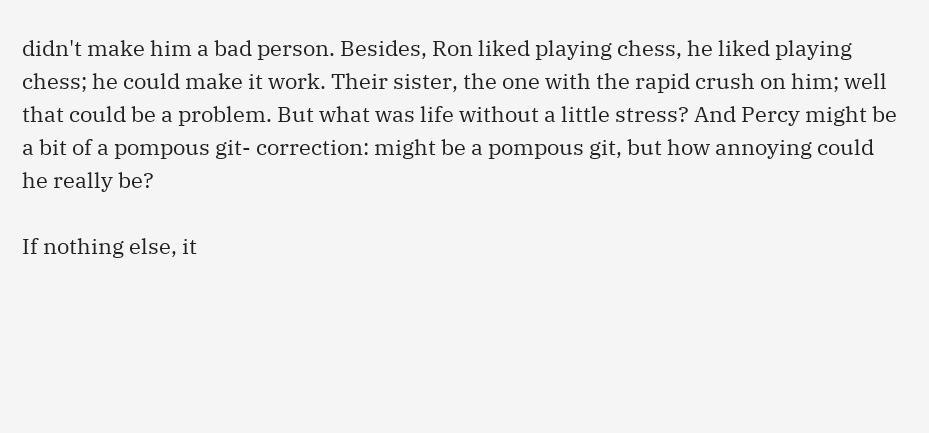didn't make him a bad person. Besides, Ron liked playing chess, he liked playing chess; he could make it work. Their sister, the one with the rapid crush on him; well that could be a problem. But what was life without a little stress? And Percy might be a bit of a pompous git- correction: might be a pompous git, but how annoying could he really be?

If nothing else, it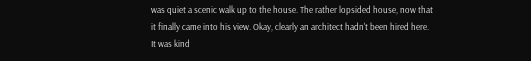was quiet a scenic walk up to the house. The rather lopsided house, now that it finally came into his view. Okay, clearly an architect hadn't been hired here. It was kind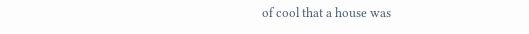of cool that a house was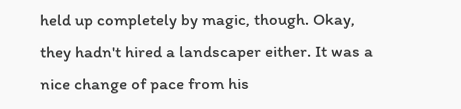held up completely by magic, though. Okay, they hadn't hired a landscaper either. It was a nice change of pace from his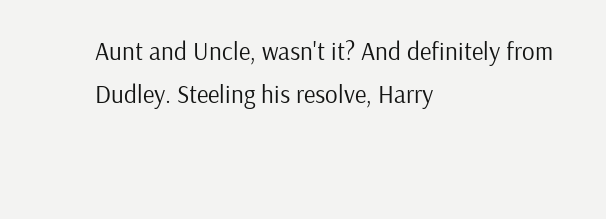Aunt and Uncle, wasn't it? And definitely from Dudley. Steeling his resolve, Harry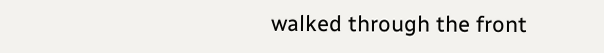walked through the front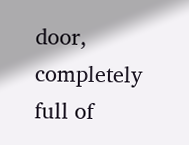door, completely full of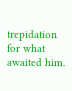trepidation for what awaited him.